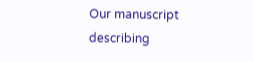Our manuscript describing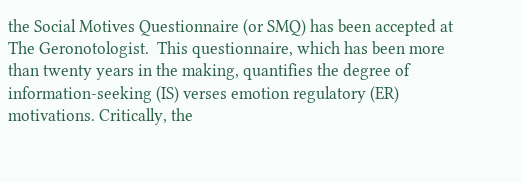the Social Motives Questionnaire (or SMQ) has been accepted at The Geronotologist.  This questionnaire, which has been more than twenty years in the making, quantifies the degree of information-seeking (IS) verses emotion regulatory (ER) motivations. Critically, the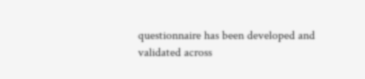questionnaire has been developed and validated across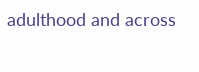adulthood and across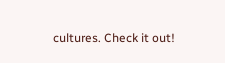cultures. Check it out!